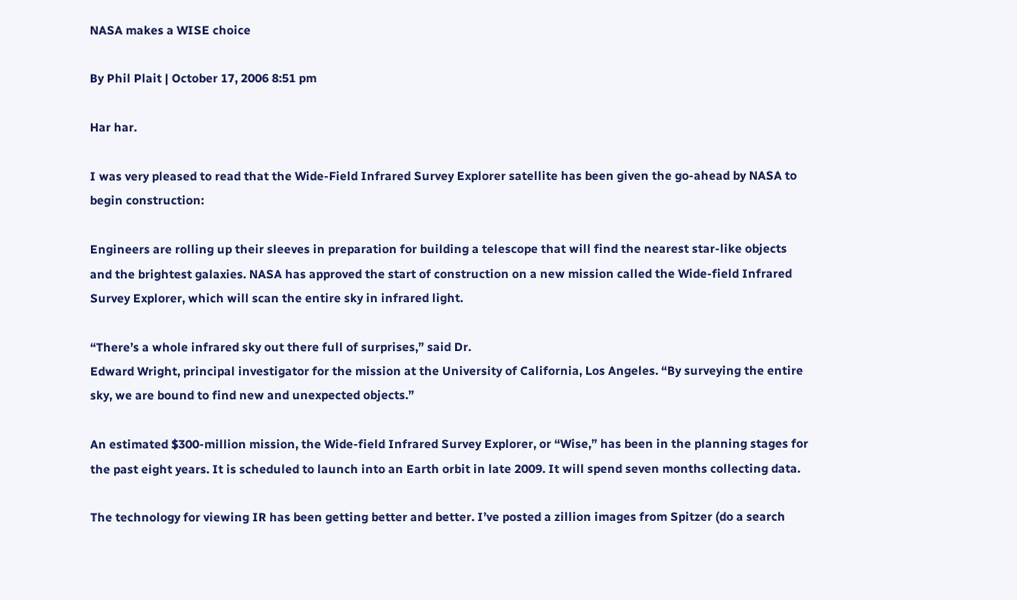NASA makes a WISE choice

By Phil Plait | October 17, 2006 8:51 pm

Har har.

I was very pleased to read that the Wide-Field Infrared Survey Explorer satellite has been given the go-ahead by NASA to begin construction:

Engineers are rolling up their sleeves in preparation for building a telescope that will find the nearest star-like objects and the brightest galaxies. NASA has approved the start of construction on a new mission called the Wide-field Infrared Survey Explorer, which will scan the entire sky in infrared light.

“There’s a whole infrared sky out there full of surprises,” said Dr.
Edward Wright, principal investigator for the mission at the University of California, Los Angeles. “By surveying the entire sky, we are bound to find new and unexpected objects.”

An estimated $300-million mission, the Wide-field Infrared Survey Explorer, or “Wise,” has been in the planning stages for the past eight years. It is scheduled to launch into an Earth orbit in late 2009. It will spend seven months collecting data.

The technology for viewing IR has been getting better and better. I’ve posted a zillion images from Spitzer (do a search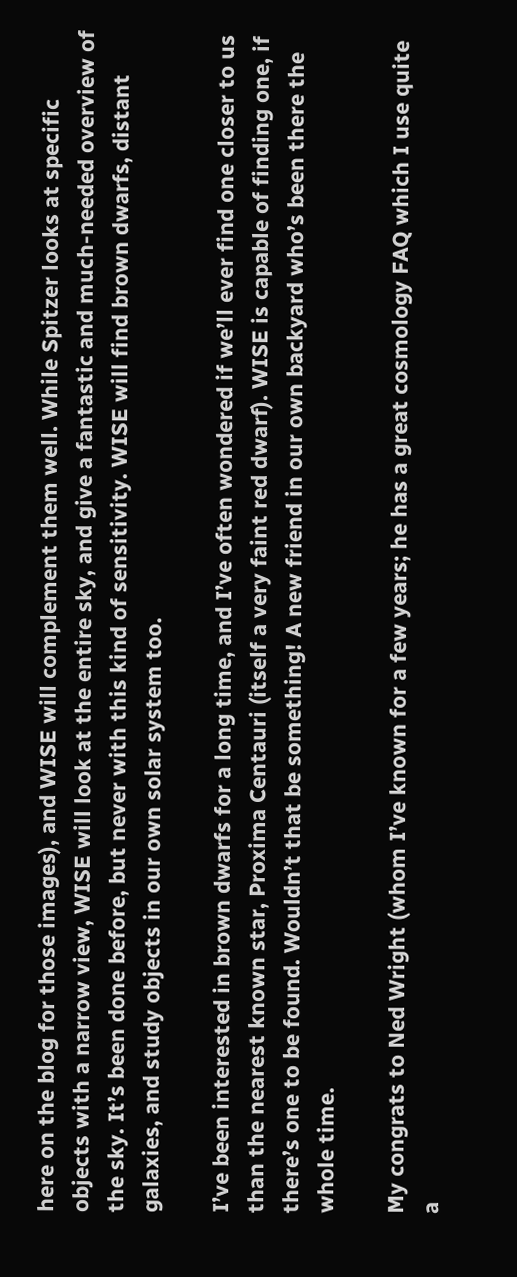here on the blog for those images), and WISE will complement them well. While Spitzer looks at specific objects with a narrow view, WISE will look at the entire sky, and give a fantastic and much-needed overview of the sky. It’s been done before, but never with this kind of sensitivity. WISE will find brown dwarfs, distant galaxies, and study objects in our own solar system too.

I’ve been interested in brown dwarfs for a long time, and I’ve often wondered if we’ll ever find one closer to us than the nearest known star, Proxima Centauri (itself a very faint red dwarf). WISE is capable of finding one, if there’s one to be found. Wouldn’t that be something! A new friend in our own backyard who’s been there the whole time.

My congrats to Ned Wright (whom I’ve known for a few years; he has a great cosmology FAQ which I use quite a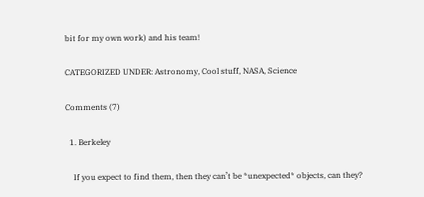bit for my own work) and his team!

CATEGORIZED UNDER: Astronomy, Cool stuff, NASA, Science

Comments (7)

  1. Berkeley

    If you expect to find them, then they can’t be *unexpected* objects, can they?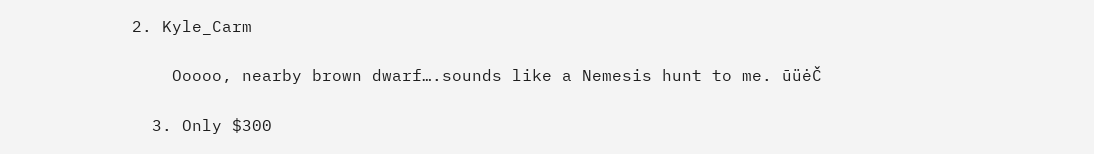2. Kyle_Carm

    Ooooo, nearby brown dwarf….sounds like a Nemesis hunt to me. ūüėČ

  3. Only $300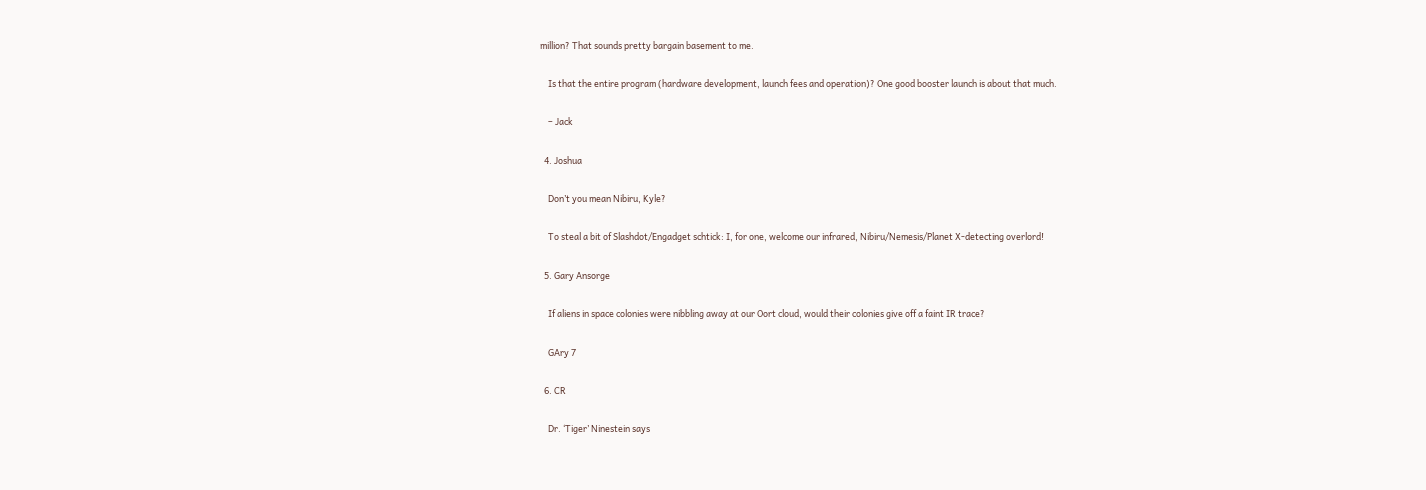million? That sounds pretty bargain basement to me.

    Is that the entire program (hardware development, launch fees and operation)? One good booster launch is about that much.

    – Jack

  4. Joshua

    Don’t you mean Nibiru, Kyle?

    To steal a bit of Slashdot/Engadget schtick: I, for one, welcome our infrared, Nibiru/Nemesis/Planet X-detecting overlord!

  5. Gary Ansorge

    If aliens in space colonies were nibbling away at our Oort cloud, would their colonies give off a faint IR trace?

    GAry 7

  6. CR

    Dr. ‘Tiger’ Ninestein says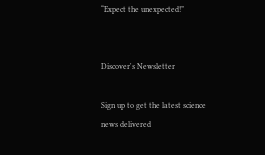“Expect the unexpected!”


Discover's Newsletter

Sign up to get the latest science news delivered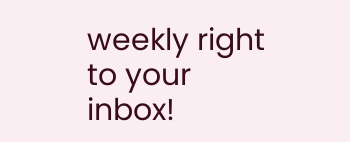weekly right to your inbox!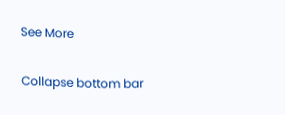See More

Collapse bottom bar